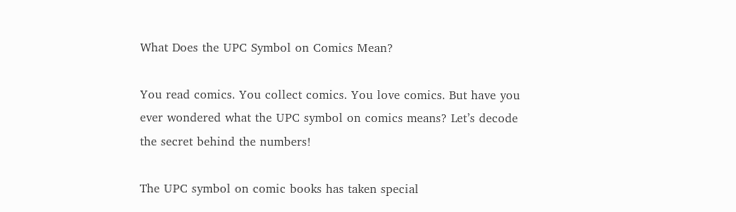What Does the UPC Symbol on Comics Mean?

You read comics. You collect comics. You love comics. But have you ever wondered what the UPC symbol on comics means? Let’s decode the secret behind the numbers!

The UPC symbol on comic books has taken special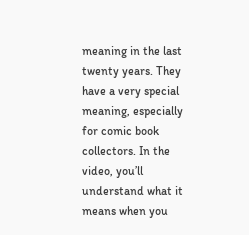meaning in the last twenty years. They have a very special meaning, especially for comic book collectors. In the video, you’ll understand what it means when you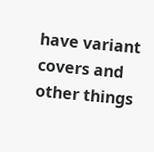have variant covers and other things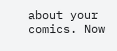about your comics. Now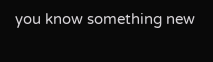you know something new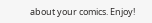about your comics. Enjoy!